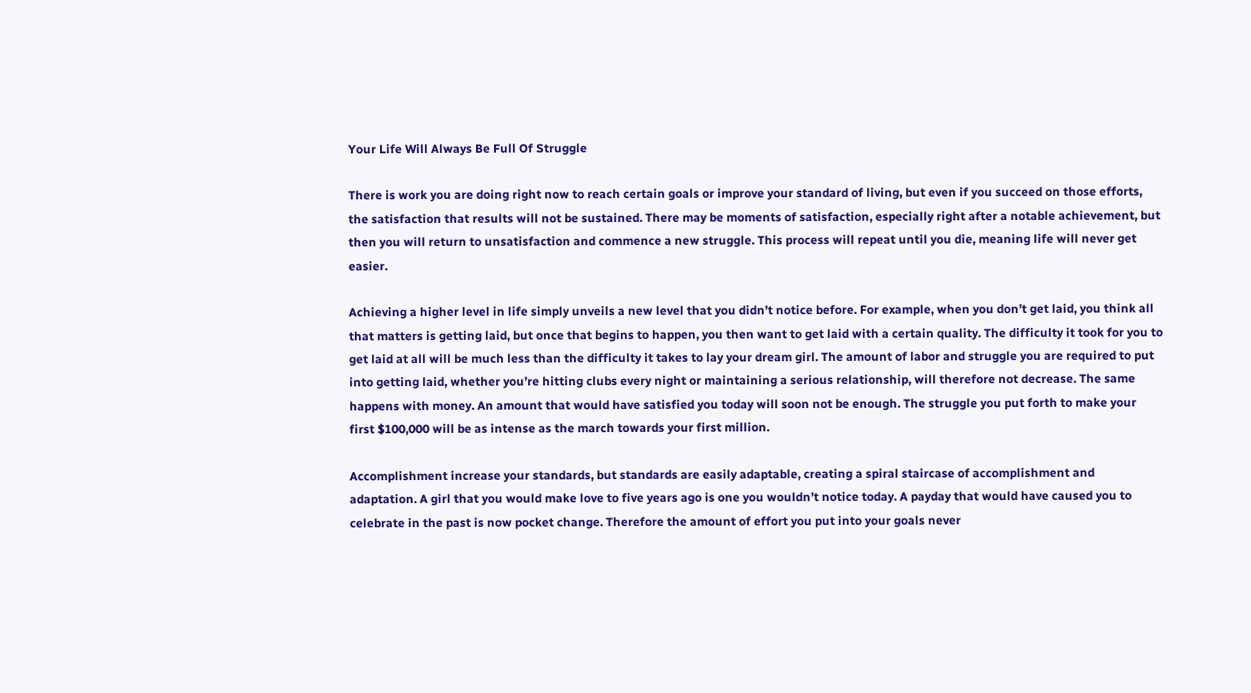Your Life Will Always Be Full Of Struggle

There is work you are doing right now to reach certain goals or improve your standard of living, but even if you succeed on those efforts, the satisfaction that results will not be sustained. There may be moments of satisfaction, especially right after a notable achievement, but then you will return to unsatisfaction and commence a new struggle. This process will repeat until you die, meaning life will never get easier.

Achieving a higher level in life simply unveils a new level that you didn’t notice before. For example, when you don’t get laid, you think all that matters is getting laid, but once that begins to happen, you then want to get laid with a certain quality. The difficulty it took for you to get laid at all will be much less than the difficulty it takes to lay your dream girl. The amount of labor and struggle you are required to put into getting laid, whether you’re hitting clubs every night or maintaining a serious relationship, will therefore not decrease. The same happens with money. An amount that would have satisfied you today will soon not be enough. The struggle you put forth to make your first $100,000 will be as intense as the march towards your first million.

Accomplishment increase your standards, but standards are easily adaptable, creating a spiral staircase of accomplishment and adaptation. A girl that you would make love to five years ago is one you wouldn’t notice today. A payday that would have caused you to celebrate in the past is now pocket change. Therefore the amount of effort you put into your goals never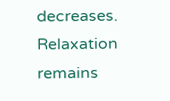decreases. Relaxation remains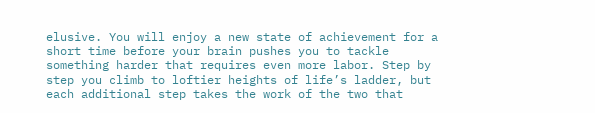elusive. You will enjoy a new state of achievement for a short time before your brain pushes you to tackle something harder that requires even more labor. Step by step you climb to loftier heights of life’s ladder, but each additional step takes the work of the two that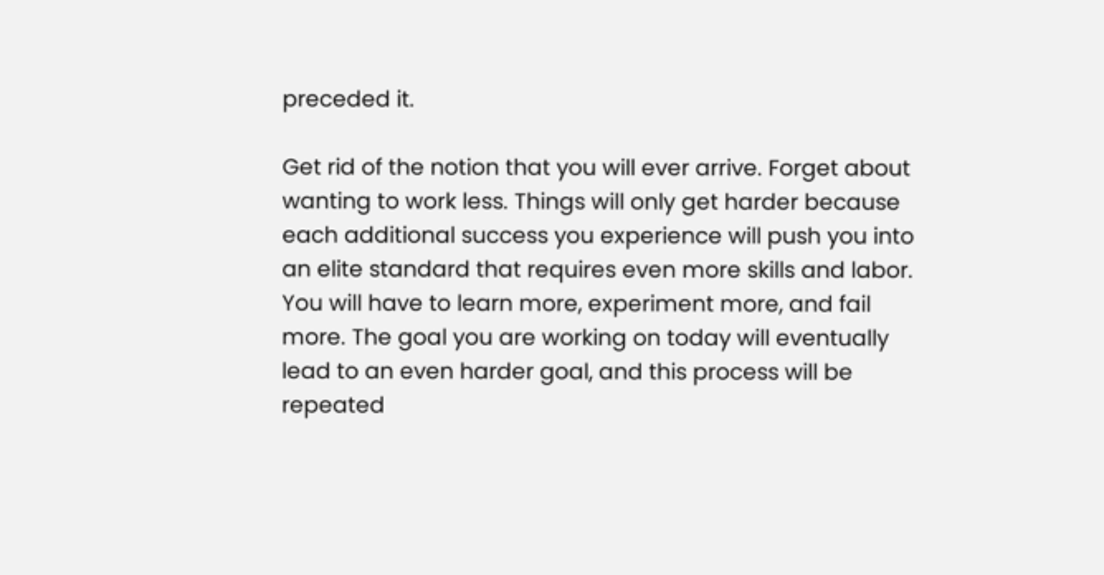preceded it.

Get rid of the notion that you will ever arrive. Forget about wanting to work less. Things will only get harder because each additional success you experience will push you into an elite standard that requires even more skills and labor. You will have to learn more, experiment more, and fail more. The goal you are working on today will eventually lead to an even harder goal, and this process will be repeated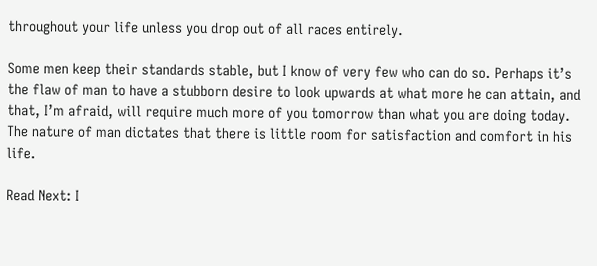throughout your life unless you drop out of all races entirely.

Some men keep their standards stable, but I know of very few who can do so. Perhaps it’s the flaw of man to have a stubborn desire to look upwards at what more he can attain, and that, I’m afraid, will require much more of you tomorrow than what you are doing today. The nature of man dictates that there is little room for satisfaction and comfort in his life.

Read Next: I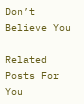Don’t Believe You

Related Posts For You